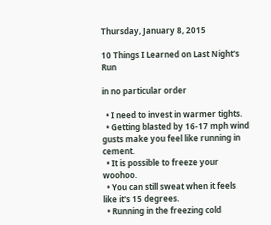Thursday, January 8, 2015

10 Things I Learned on Last Night's Run

in no particular order

  • I need to invest in warmer tights.
  • Getting blasted by 16-17 mph wind gusts make you feel like running in cement.
  • It is possible to freeze your woohoo.
  • You can still sweat when it feels like it's 15 degrees.
  • Running in the freezing cold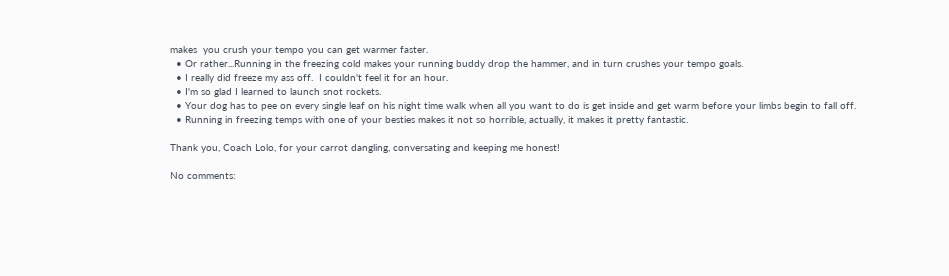makes  you crush your tempo you can get warmer faster.
  • Or rather...Running in the freezing cold makes your running buddy drop the hammer, and in turn crushes your tempo goals.
  • I really did freeze my ass off.  I couldn't feel it for an hour.
  • I'm so glad I learned to launch snot rockets.
  • Your dog has to pee on every single leaf on his night time walk when all you want to do is get inside and get warm before your limbs begin to fall off.
  • Running in freezing temps with one of your besties makes it not so horrible, actually, it makes it pretty fantastic.

Thank you, Coach Lolo, for your carrot dangling, conversating and keeping me honest!

No comments: